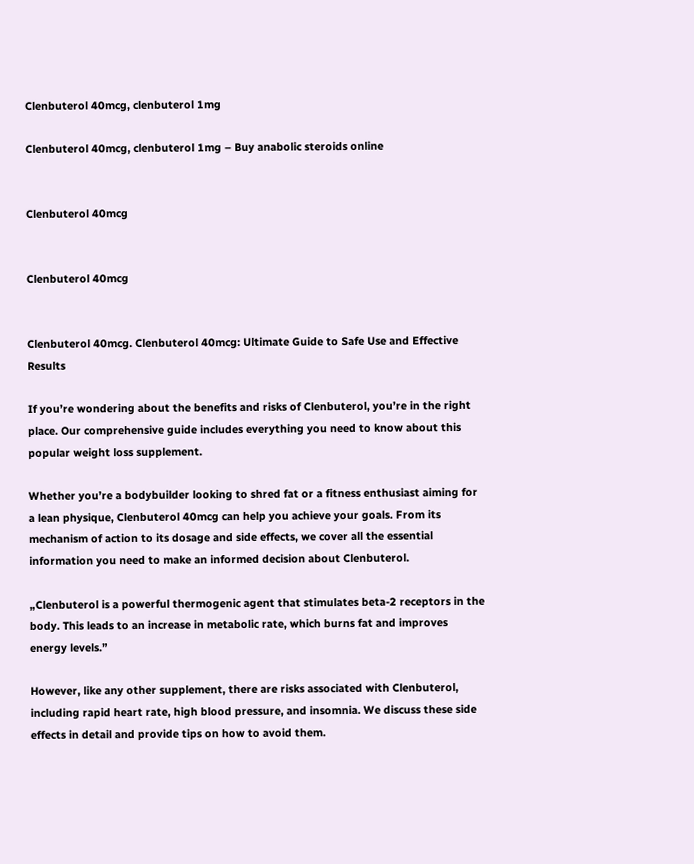Clenbuterol 40mcg, clenbuterol 1mg

Clenbuterol 40mcg, clenbuterol 1mg – Buy anabolic steroids online


Clenbuterol 40mcg


Clenbuterol 40mcg


Clenbuterol 40mcg. Clenbuterol 40mcg: Ultimate Guide to Safe Use and Effective Results

If you’re wondering about the benefits and risks of Clenbuterol, you’re in the right place. Our comprehensive guide includes everything you need to know about this popular weight loss supplement.

Whether you’re a bodybuilder looking to shred fat or a fitness enthusiast aiming for a lean physique, Clenbuterol 40mcg can help you achieve your goals. From its mechanism of action to its dosage and side effects, we cover all the essential information you need to make an informed decision about Clenbuterol.

„Clenbuterol is a powerful thermogenic agent that stimulates beta-2 receptors in the body. This leads to an increase in metabolic rate, which burns fat and improves energy levels.”

However, like any other supplement, there are risks associated with Clenbuterol, including rapid heart rate, high blood pressure, and insomnia. We discuss these side effects in detail and provide tips on how to avoid them.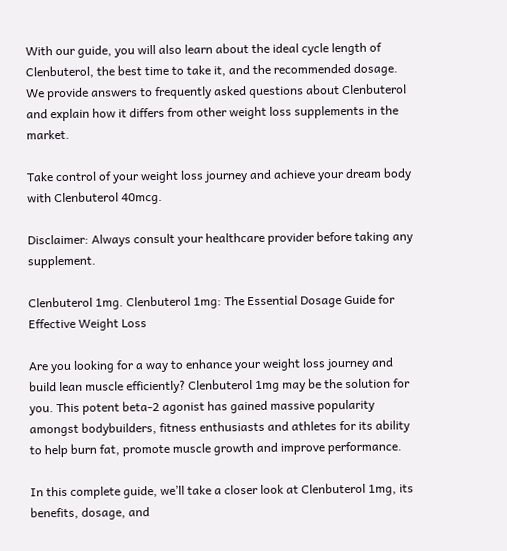With our guide, you will also learn about the ideal cycle length of Clenbuterol, the best time to take it, and the recommended dosage. We provide answers to frequently asked questions about Clenbuterol and explain how it differs from other weight loss supplements in the market.

Take control of your weight loss journey and achieve your dream body with Clenbuterol 40mcg.

Disclaimer: Always consult your healthcare provider before taking any supplement.

Clenbuterol 1mg. Clenbuterol 1mg: The Essential Dosage Guide for Effective Weight Loss

Are you looking for a way to enhance your weight loss journey and build lean muscle efficiently? Clenbuterol 1mg may be the solution for you. This potent beta-2 agonist has gained massive popularity amongst bodybuilders, fitness enthusiasts and athletes for its ability to help burn fat, promote muscle growth and improve performance.

In this complete guide, we’ll take a closer look at Clenbuterol 1mg, its benefits, dosage, and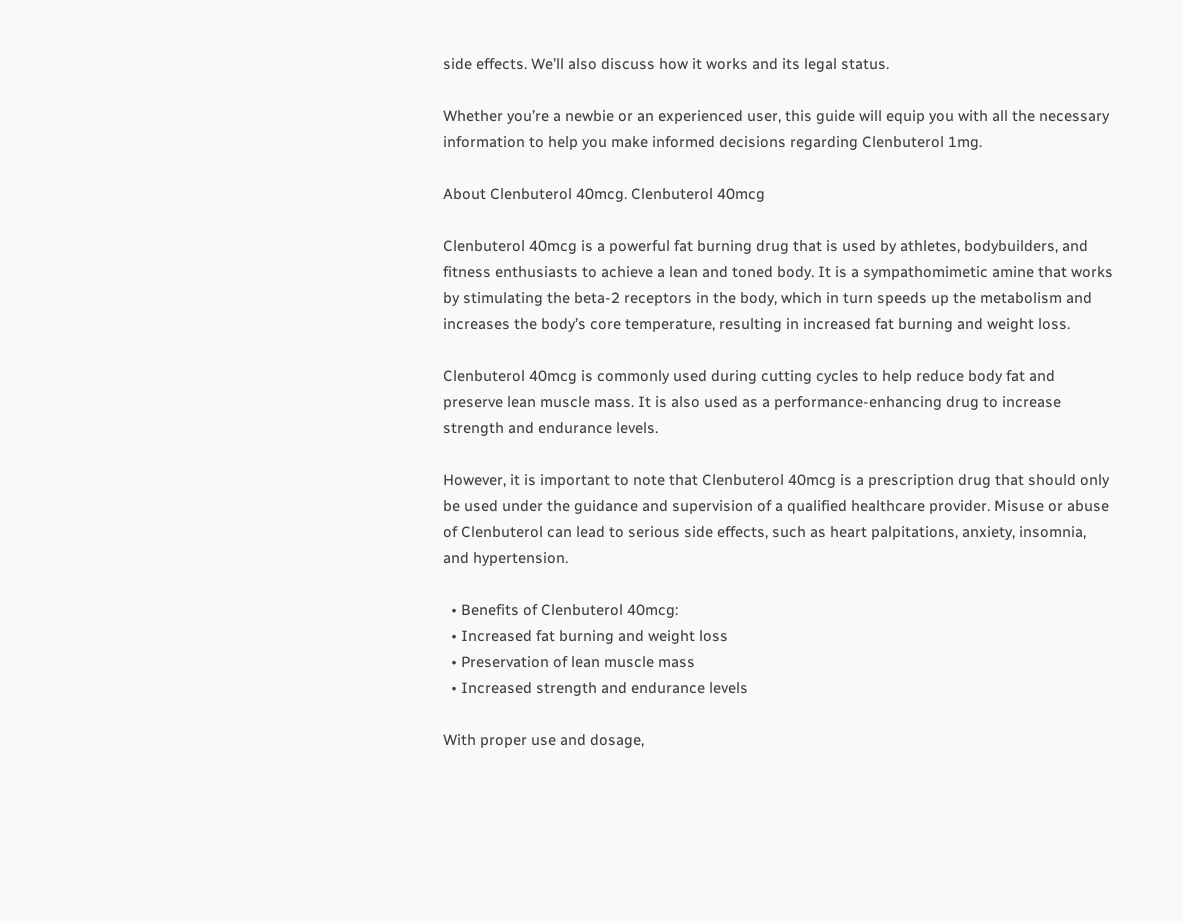side effects. We’ll also discuss how it works and its legal status.

Whether you’re a newbie or an experienced user, this guide will equip you with all the necessary information to help you make informed decisions regarding Clenbuterol 1mg.

About Clenbuterol 40mcg. Clenbuterol 40mcg

Clenbuterol 40mcg is a powerful fat burning drug that is used by athletes, bodybuilders, and fitness enthusiasts to achieve a lean and toned body. It is a sympathomimetic amine that works by stimulating the beta-2 receptors in the body, which in turn speeds up the metabolism and increases the body’s core temperature, resulting in increased fat burning and weight loss.

Clenbuterol 40mcg is commonly used during cutting cycles to help reduce body fat and preserve lean muscle mass. It is also used as a performance-enhancing drug to increase strength and endurance levels.

However, it is important to note that Clenbuterol 40mcg is a prescription drug that should only be used under the guidance and supervision of a qualified healthcare provider. Misuse or abuse of Clenbuterol can lead to serious side effects, such as heart palpitations, anxiety, insomnia, and hypertension.

  • Benefits of Clenbuterol 40mcg:
  • Increased fat burning and weight loss
  • Preservation of lean muscle mass
  • Increased strength and endurance levels

With proper use and dosage,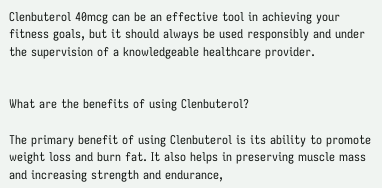Clenbuterol 40mcg can be an effective tool in achieving your fitness goals, but it should always be used responsibly and under the supervision of a knowledgeable healthcare provider.


What are the benefits of using Clenbuterol?

The primary benefit of using Clenbuterol is its ability to promote weight loss and burn fat. It also helps in preserving muscle mass and increasing strength and endurance,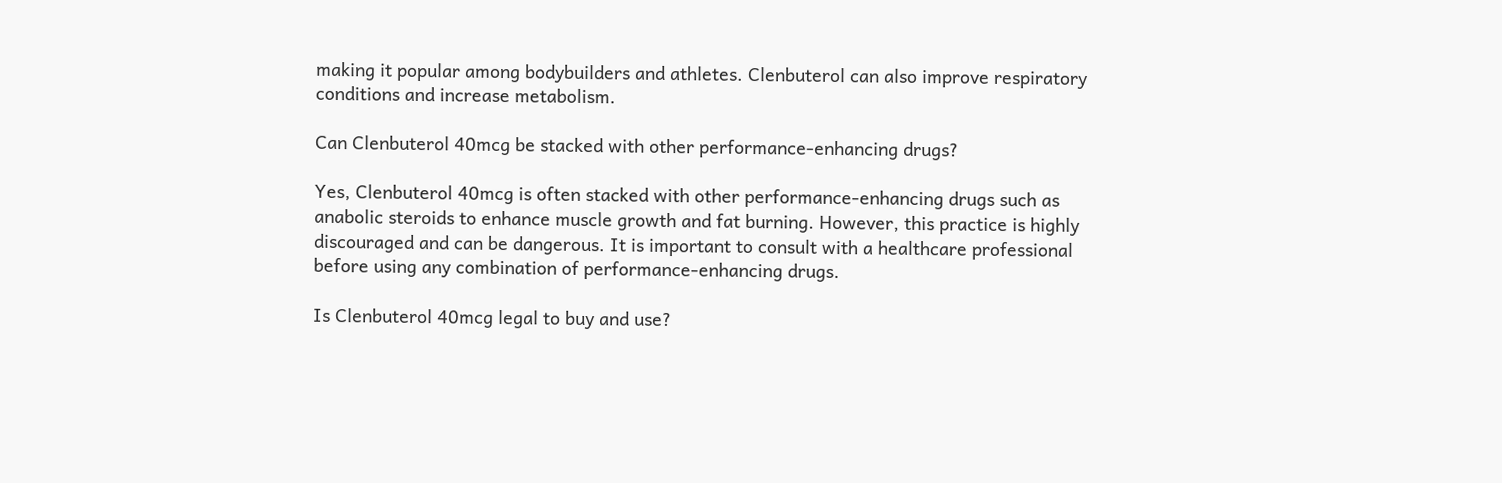making it popular among bodybuilders and athletes. Clenbuterol can also improve respiratory conditions and increase metabolism.

Can Clenbuterol 40mcg be stacked with other performance-enhancing drugs?

Yes, Clenbuterol 40mcg is often stacked with other performance-enhancing drugs such as anabolic steroids to enhance muscle growth and fat burning. However, this practice is highly discouraged and can be dangerous. It is important to consult with a healthcare professional before using any combination of performance-enhancing drugs.

Is Clenbuterol 40mcg legal to buy and use?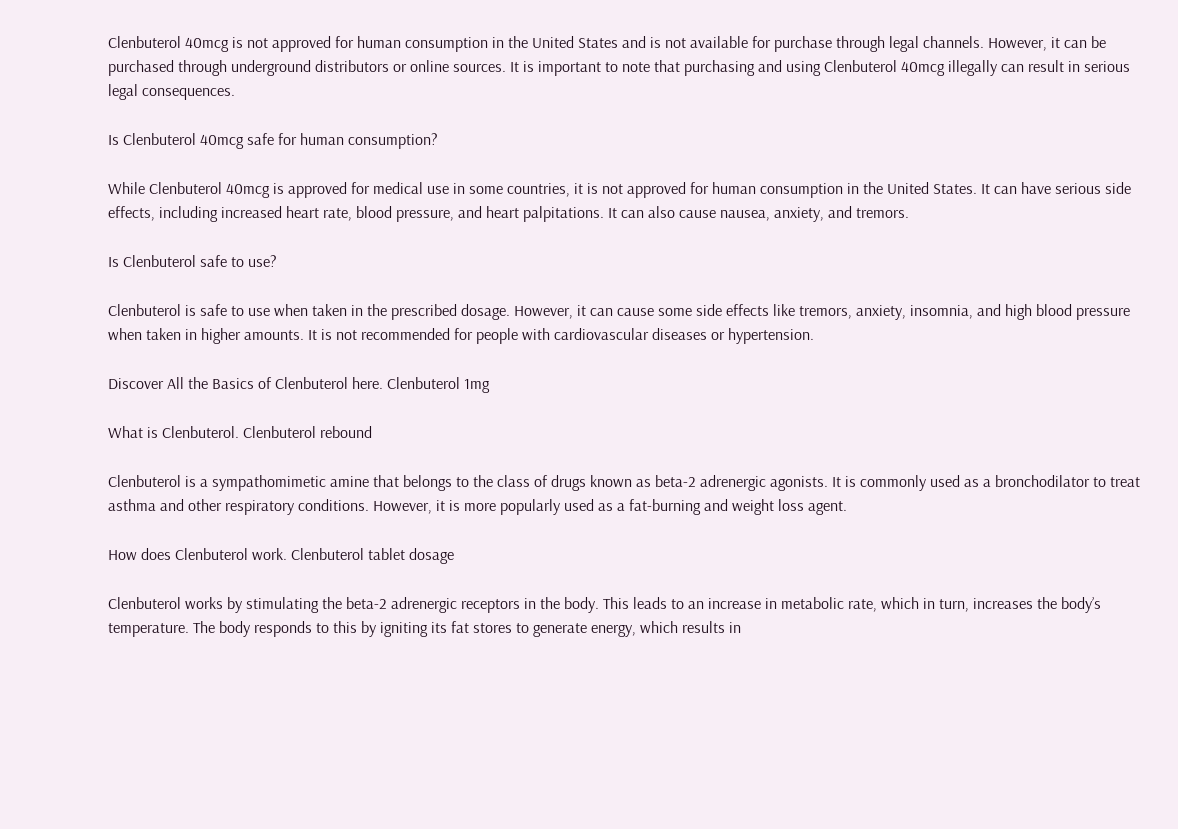Clenbuterol 40mcg is not approved for human consumption in the United States and is not available for purchase through legal channels. However, it can be purchased through underground distributors or online sources. It is important to note that purchasing and using Clenbuterol 40mcg illegally can result in serious legal consequences.

Is Clenbuterol 40mcg safe for human consumption?

While Clenbuterol 40mcg is approved for medical use in some countries, it is not approved for human consumption in the United States. It can have serious side effects, including increased heart rate, blood pressure, and heart palpitations. It can also cause nausea, anxiety, and tremors.

Is Clenbuterol safe to use?

Clenbuterol is safe to use when taken in the prescribed dosage. However, it can cause some side effects like tremors, anxiety, insomnia, and high blood pressure when taken in higher amounts. It is not recommended for people with cardiovascular diseases or hypertension.

Discover All the Basics of Clenbuterol here. Clenbuterol 1mg

What is Clenbuterol. Clenbuterol rebound

Clenbuterol is a sympathomimetic amine that belongs to the class of drugs known as beta-2 adrenergic agonists. It is commonly used as a bronchodilator to treat asthma and other respiratory conditions. However, it is more popularly used as a fat-burning and weight loss agent.

How does Clenbuterol work. Clenbuterol tablet dosage

Clenbuterol works by stimulating the beta-2 adrenergic receptors in the body. This leads to an increase in metabolic rate, which in turn, increases the body’s temperature. The body responds to this by igniting its fat stores to generate energy, which results in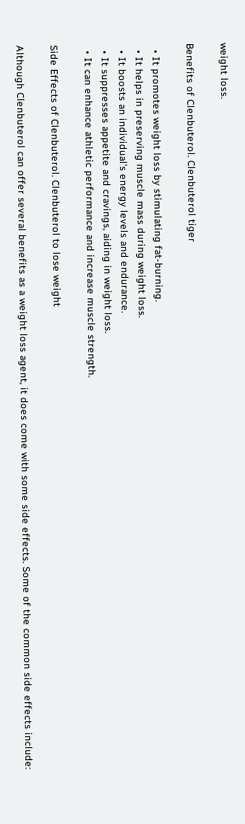weight loss.

Benefits of Clenbuterol. Clenbuterol tiger

  • It promotes weight loss by stimulating fat-burning.
  • It helps in preserving muscle mass during weight loss.
  • It boosts an individual’s energy levels and endurance.
  • It suppresses appetite and cravings, aiding in weight loss.
  • It can enhance athletic performance and increase muscle strength.

Side Effects of Clenbuterol. Clenbuterol to lose weight

Although Clenbuterol can offer several benefits as a weight loss agent, it does come with some side effects. Some of the common side effects include: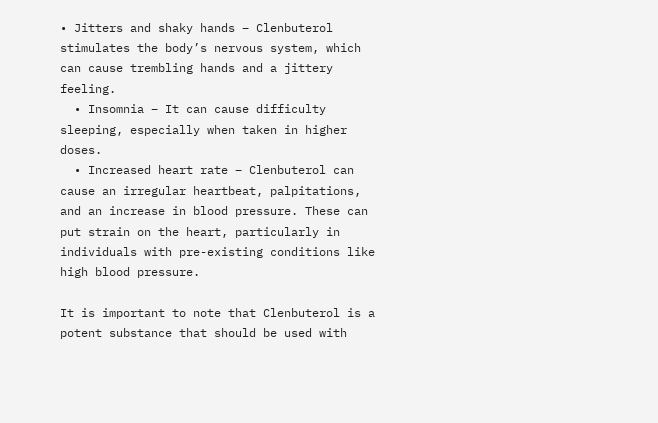• Jitters and shaky hands – Clenbuterol stimulates the body’s nervous system, which can cause trembling hands and a jittery feeling.
  • Insomnia – It can cause difficulty sleeping, especially when taken in higher doses.
  • Increased heart rate – Clenbuterol can cause an irregular heartbeat, palpitations, and an increase in blood pressure. These can put strain on the heart, particularly in individuals with pre-existing conditions like high blood pressure.

It is important to note that Clenbuterol is a potent substance that should be used with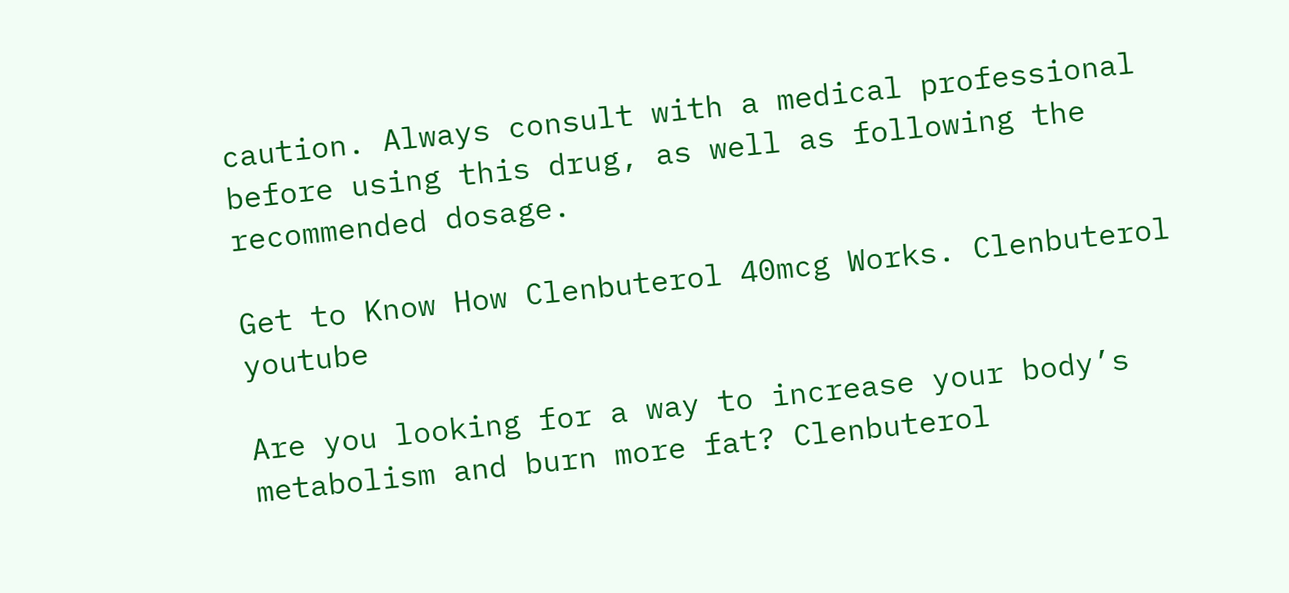caution. Always consult with a medical professional before using this drug, as well as following the recommended dosage.

Get to Know How Clenbuterol 40mcg Works. Clenbuterol youtube

Are you looking for a way to increase your body’s metabolism and burn more fat? Clenbuterol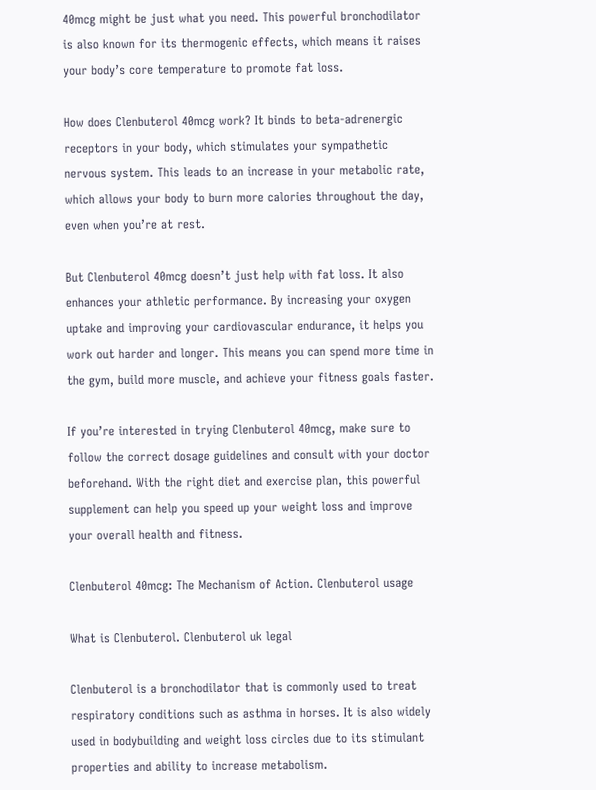40mcg might be just what you need. This powerful bronchodilator is also known for its thermogenic effects, which means it raises your body’s core temperature to promote fat loss.

How does Clenbuterol 40mcg work? It binds to beta-adrenergic receptors in your body, which stimulates your sympathetic nervous system. This leads to an increase in your metabolic rate, which allows your body to burn more calories throughout the day, even when you’re at rest.

But Clenbuterol 40mcg doesn’t just help with fat loss. It also enhances your athletic performance. By increasing your oxygen uptake and improving your cardiovascular endurance, it helps you work out harder and longer. This means you can spend more time in the gym, build more muscle, and achieve your fitness goals faster.

If you’re interested in trying Clenbuterol 40mcg, make sure to follow the correct dosage guidelines and consult with your doctor beforehand. With the right diet and exercise plan, this powerful supplement can help you speed up your weight loss and improve your overall health and fitness.

Clenbuterol 40mcg: The Mechanism of Action. Clenbuterol usage

What is Clenbuterol. Clenbuterol uk legal

Clenbuterol is a bronchodilator that is commonly used to treat respiratory conditions such as asthma in horses. It is also widely used in bodybuilding and weight loss circles due to its stimulant properties and ability to increase metabolism.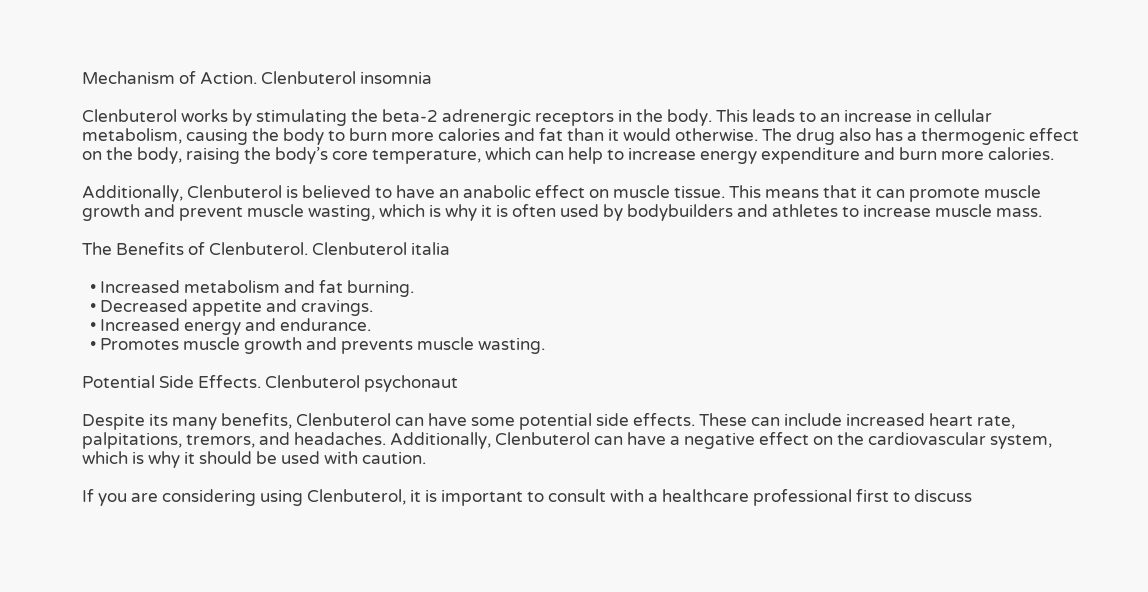Mechanism of Action. Clenbuterol insomnia

Clenbuterol works by stimulating the beta-2 adrenergic receptors in the body. This leads to an increase in cellular metabolism, causing the body to burn more calories and fat than it would otherwise. The drug also has a thermogenic effect on the body, raising the body’s core temperature, which can help to increase energy expenditure and burn more calories.

Additionally, Clenbuterol is believed to have an anabolic effect on muscle tissue. This means that it can promote muscle growth and prevent muscle wasting, which is why it is often used by bodybuilders and athletes to increase muscle mass.

The Benefits of Clenbuterol. Clenbuterol italia

  • Increased metabolism and fat burning.
  • Decreased appetite and cravings.
  • Increased energy and endurance.
  • Promotes muscle growth and prevents muscle wasting.

Potential Side Effects. Clenbuterol psychonaut

Despite its many benefits, Clenbuterol can have some potential side effects. These can include increased heart rate, palpitations, tremors, and headaches. Additionally, Clenbuterol can have a negative effect on the cardiovascular system, which is why it should be used with caution.

If you are considering using Clenbuterol, it is important to consult with a healthcare professional first to discuss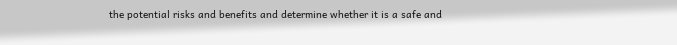the potential risks and benefits and determine whether it is a safe and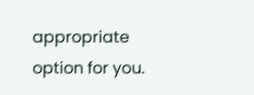appropriate option for you.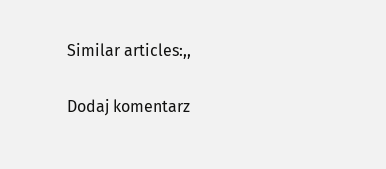Similar articles:,,

Dodaj komentarz